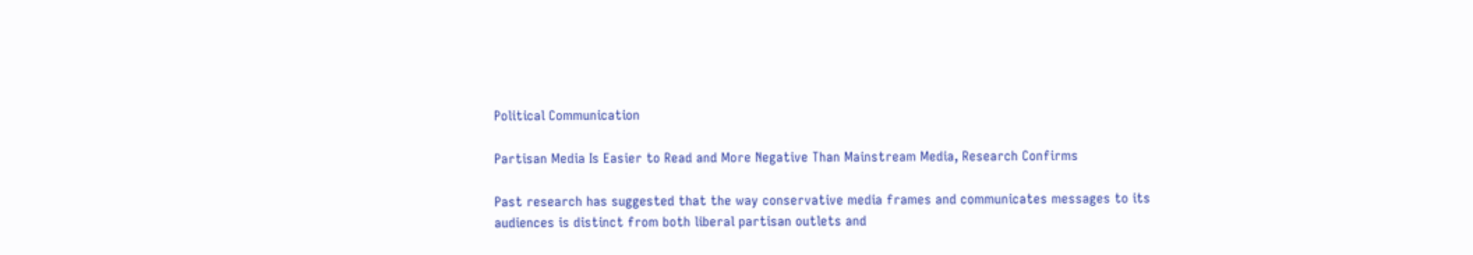Political Communication

Partisan Media Is Easier to Read and More Negative Than Mainstream Media, Research Confirms

Past research has suggested that the way conservative media frames and communicates messages to its audiences is distinct from both liberal partisan outlets and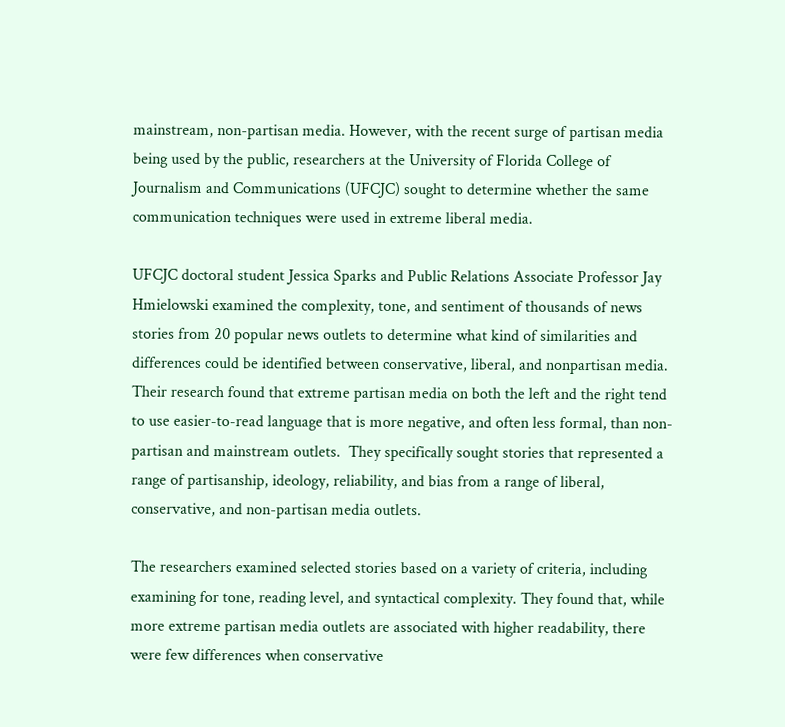mainstream, non-partisan media. However, with the recent surge of partisan media being used by the public, researchers at the University of Florida College of Journalism and Communications (UFCJC) sought to determine whether the same communication techniques were used in extreme liberal media.

UFCJC doctoral student Jessica Sparks and Public Relations Associate Professor Jay Hmielowski examined the complexity, tone, and sentiment of thousands of news stories from 20 popular news outlets to determine what kind of similarities and differences could be identified between conservative, liberal, and nonpartisan media. Their research found that extreme partisan media on both the left and the right tend to use easier-to-read language that is more negative, and often less formal, than non-partisan and mainstream outlets.  They specifically sought stories that represented a range of partisanship, ideology, reliability, and bias from a range of liberal, conservative, and non-partisan media outlets.

The researchers examined selected stories based on a variety of criteria, including examining for tone, reading level, and syntactical complexity. They found that, while more extreme partisan media outlets are associated with higher readability, there were few differences when conservative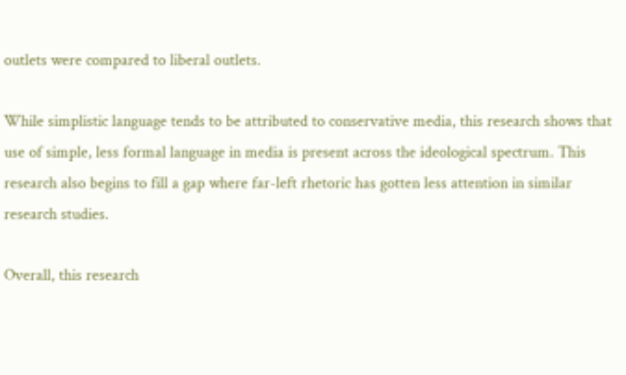outlets were compared to liberal outlets.

While simplistic language tends to be attributed to conservative media, this research shows that use of simple, less formal language in media is present across the ideological spectrum. This research also begins to fill a gap where far-left rhetoric has gotten less attention in similar research studies.

Overall, this research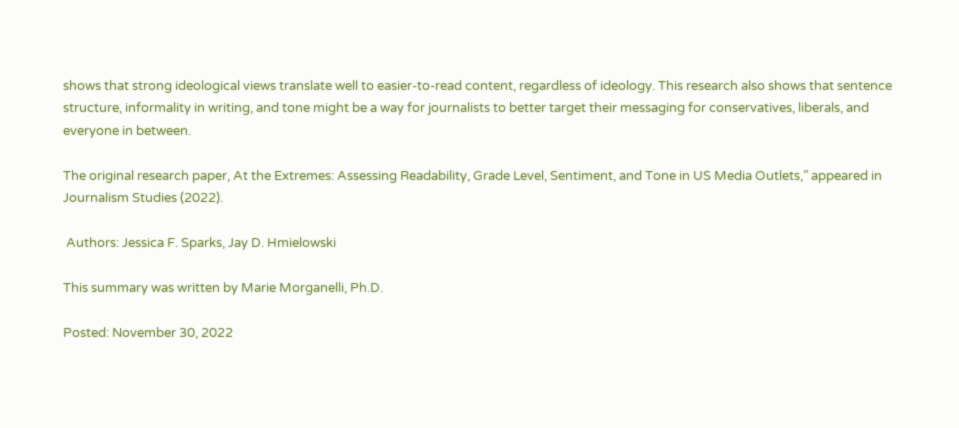shows that strong ideological views translate well to easier-to-read content, regardless of ideology. This research also shows that sentence structure, informality in writing, and tone might be a way for journalists to better target their messaging for conservatives, liberals, and everyone in between.

The original research paper, At the Extremes: Assessing Readability, Grade Level, Sentiment, and Tone in US Media Outlets,” appeared in Journalism Studies (2022).

 Authors: Jessica F. Sparks, Jay D. Hmielowski

This summary was written by Marie Morganelli, Ph.D.

Posted: November 30, 2022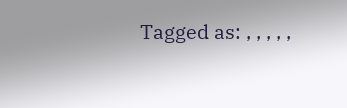Tagged as: , , , , ,